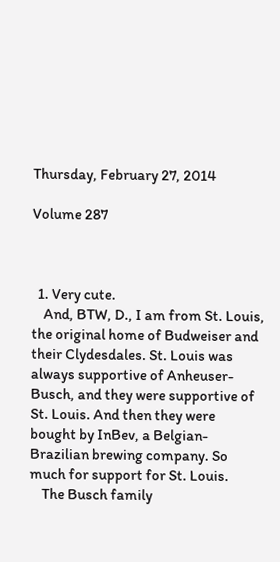Thursday, February 27, 2014

Volume 287



  1. Very cute.
    And, BTW, D., I am from St. Louis, the original home of Budweiser and their Clydesdales. St. Louis was always supportive of Anheuser-Busch, and they were supportive of St. Louis. And then they were bought by InBev, a Belgian-Brazilian brewing company. So much for support for St. Louis.
    The Busch family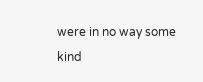were in no way some kind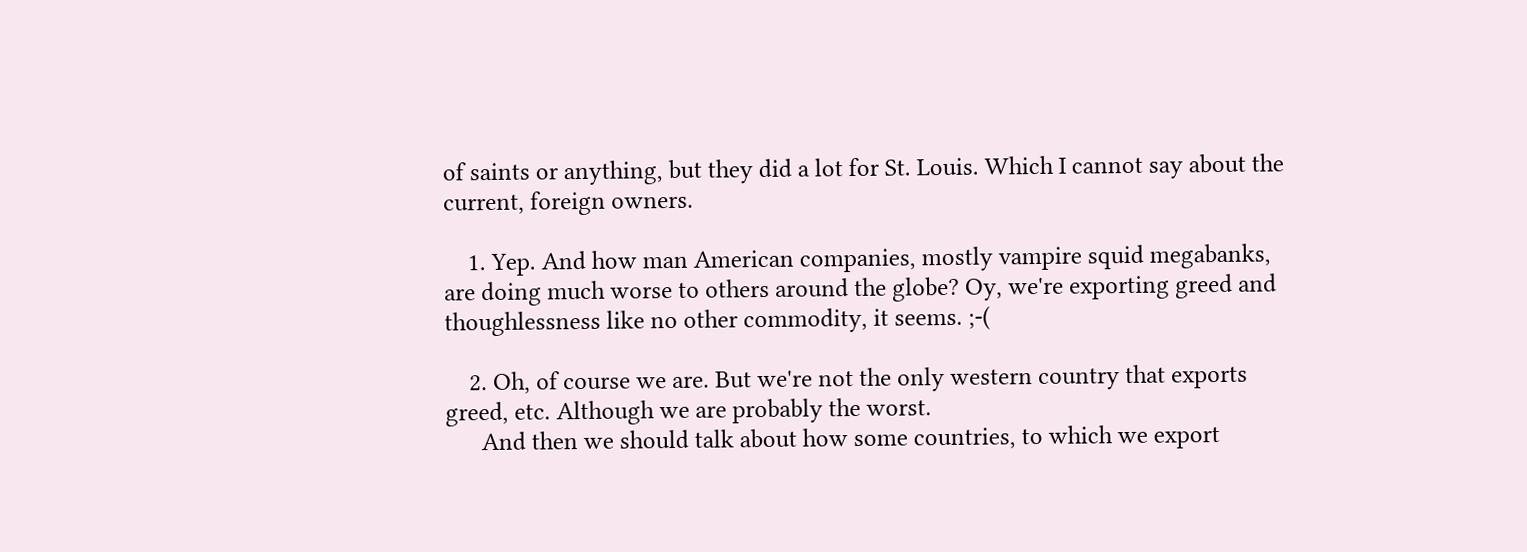of saints or anything, but they did a lot for St. Louis. Which I cannot say about the current, foreign owners.

    1. Yep. And how man American companies, mostly vampire squid megabanks, are doing much worse to others around the globe? Oy, we're exporting greed and thoughlessness like no other commodity, it seems. ;-(

    2. Oh, of course we are. But we're not the only western country that exports greed, etc. Although we are probably the worst.
      And then we should talk about how some countries, to which we export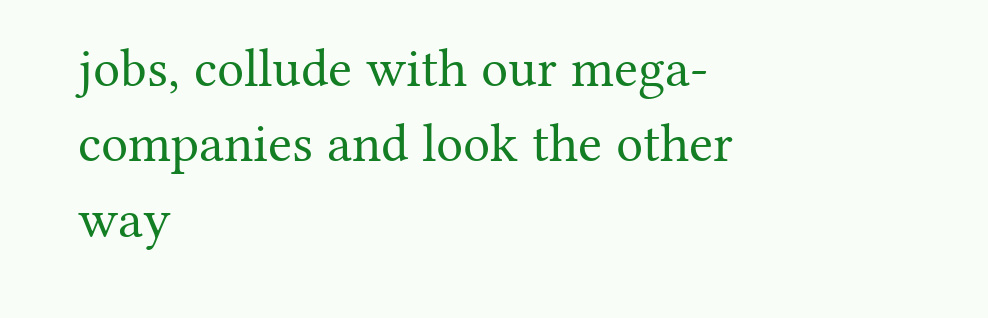jobs, collude with our mega-companies and look the other way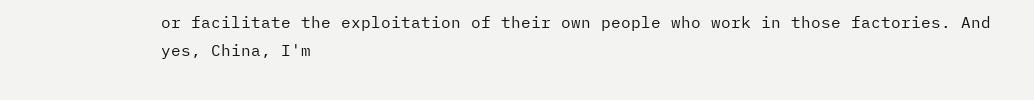or facilitate the exploitation of their own people who work in those factories. And yes, China, I'm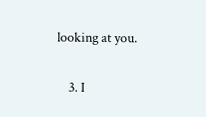looking at you.

    3. I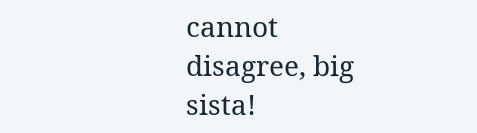cannot disagree, big sista!